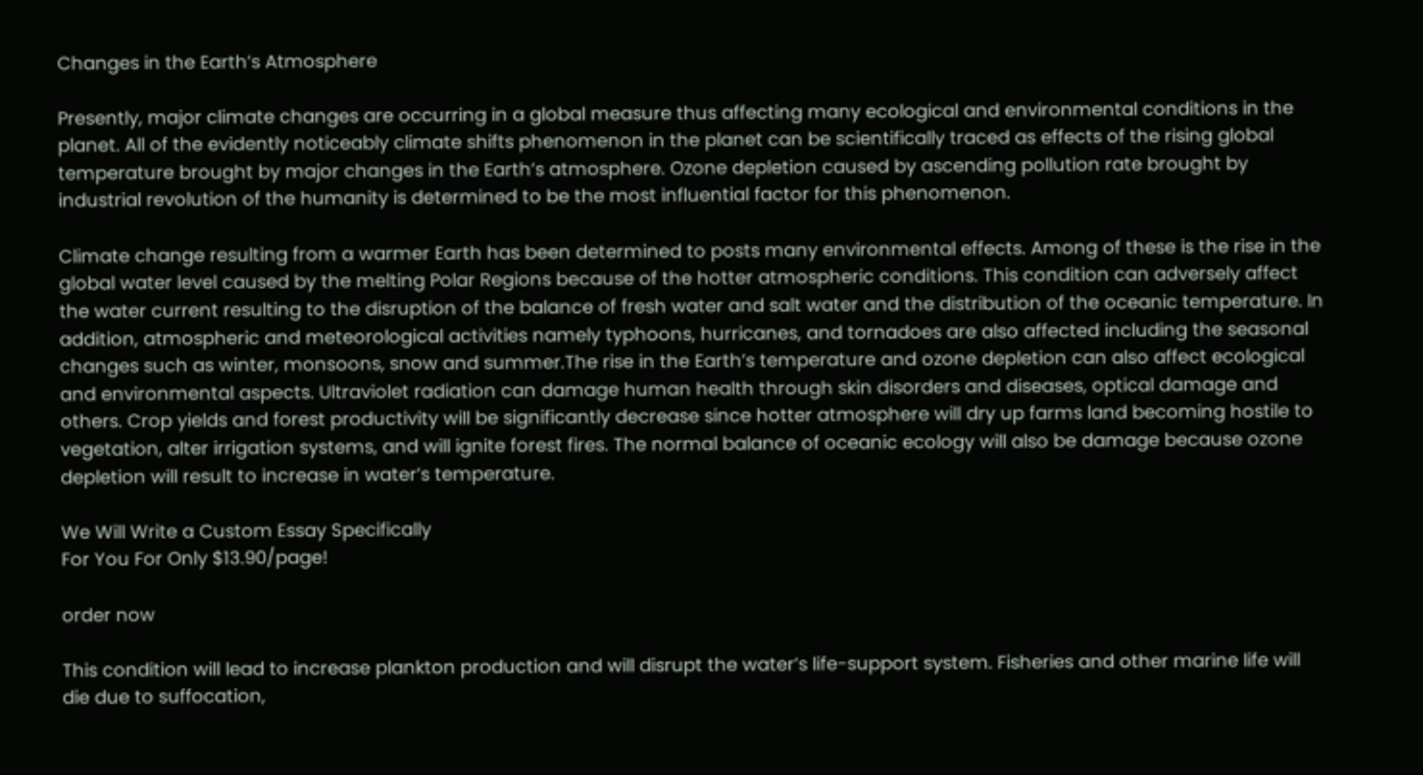Changes in the Earth’s Atmosphere

Presently, major climate changes are occurring in a global measure thus affecting many ecological and environmental conditions in the planet. All of the evidently noticeably climate shifts phenomenon in the planet can be scientifically traced as effects of the rising global temperature brought by major changes in the Earth’s atmosphere. Ozone depletion caused by ascending pollution rate brought by industrial revolution of the humanity is determined to be the most influential factor for this phenomenon.

Climate change resulting from a warmer Earth has been determined to posts many environmental effects. Among of these is the rise in the global water level caused by the melting Polar Regions because of the hotter atmospheric conditions. This condition can adversely affect the water current resulting to the disruption of the balance of fresh water and salt water and the distribution of the oceanic temperature. In addition, atmospheric and meteorological activities namely typhoons, hurricanes, and tornadoes are also affected including the seasonal changes such as winter, monsoons, snow and summer.The rise in the Earth’s temperature and ozone depletion can also affect ecological and environmental aspects. Ultraviolet radiation can damage human health through skin disorders and diseases, optical damage and others. Crop yields and forest productivity will be significantly decrease since hotter atmosphere will dry up farms land becoming hostile to vegetation, alter irrigation systems, and will ignite forest fires. The normal balance of oceanic ecology will also be damage because ozone depletion will result to increase in water’s temperature.

We Will Write a Custom Essay Specifically
For You For Only $13.90/page!

order now

This condition will lead to increase plankton production and will disrupt the water’s life-support system. Fisheries and other marine life will die due to suffocation,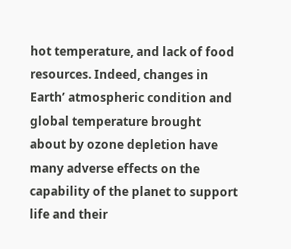hot temperature, and lack of food resources. Indeed, changes in Earth’ atmospheric condition and global temperature brought about by ozone depletion have many adverse effects on the capability of the planet to support life and their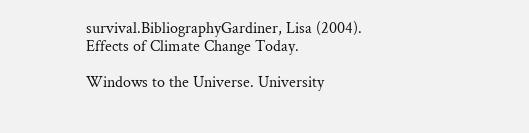survival.BibliographyGardiner, Lisa (2004). Effects of Climate Change Today.

Windows to the Universe. University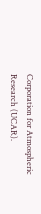Corporation for Atmospheric Research (UCAR).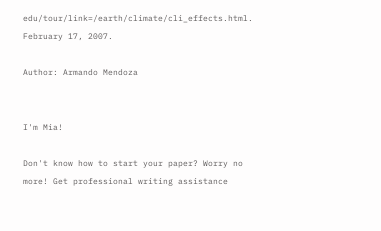edu/tour/link=/earth/climate/cli_effects.html. February 17, 2007.

Author: Armando Mendoza


I'm Mia!

Don't know how to start your paper? Worry no more! Get professional writing assistance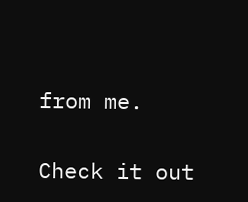from me.

Check it out